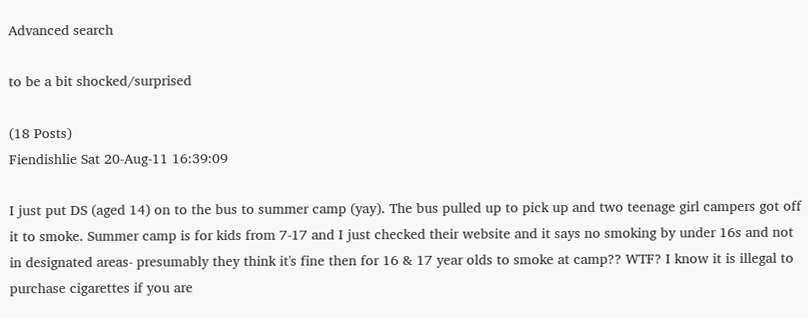Advanced search

to be a bit shocked/surprised

(18 Posts)
Fiendishlie Sat 20-Aug-11 16:39:09

I just put DS (aged 14) on to the bus to summer camp (yay). The bus pulled up to pick up and two teenage girl campers got off it to smoke. Summer camp is for kids from 7-17 and I just checked their website and it says no smoking by under 16s and not in designated areas- presumably they think it's fine then for 16 & 17 year olds to smoke at camp?? WTF? I know it is illegal to purchase cigarettes if you are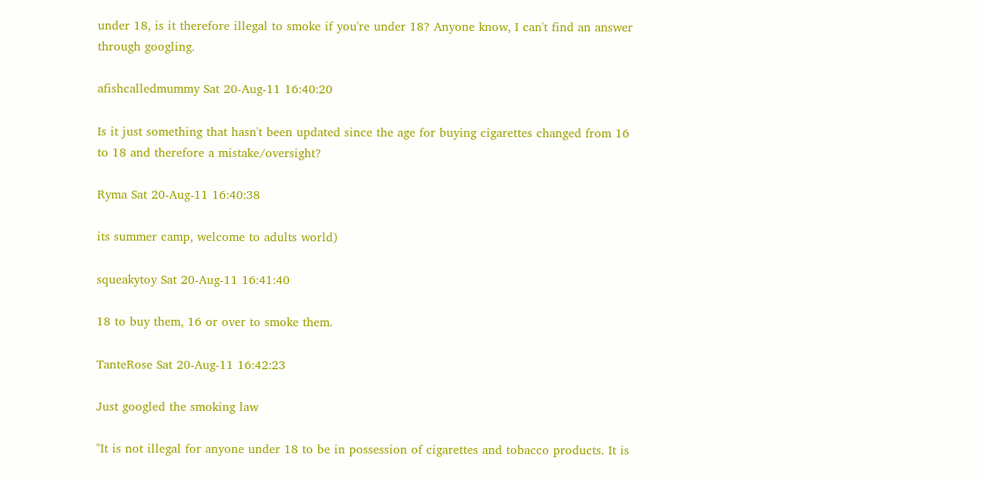under 18, is it therefore illegal to smoke if you're under 18? Anyone know, I can't find an answer through googling.

afishcalledmummy Sat 20-Aug-11 16:40:20

Is it just something that hasn't been updated since the age for buying cigarettes changed from 16 to 18 and therefore a mistake/oversight?

Ryma Sat 20-Aug-11 16:40:38

its summer camp, welcome to adults world)

squeakytoy Sat 20-Aug-11 16:41:40

18 to buy them, 16 or over to smoke them.

TanteRose Sat 20-Aug-11 16:42:23

Just googled the smoking law

"It is not illegal for anyone under 18 to be in possession of cigarettes and tobacco products. It is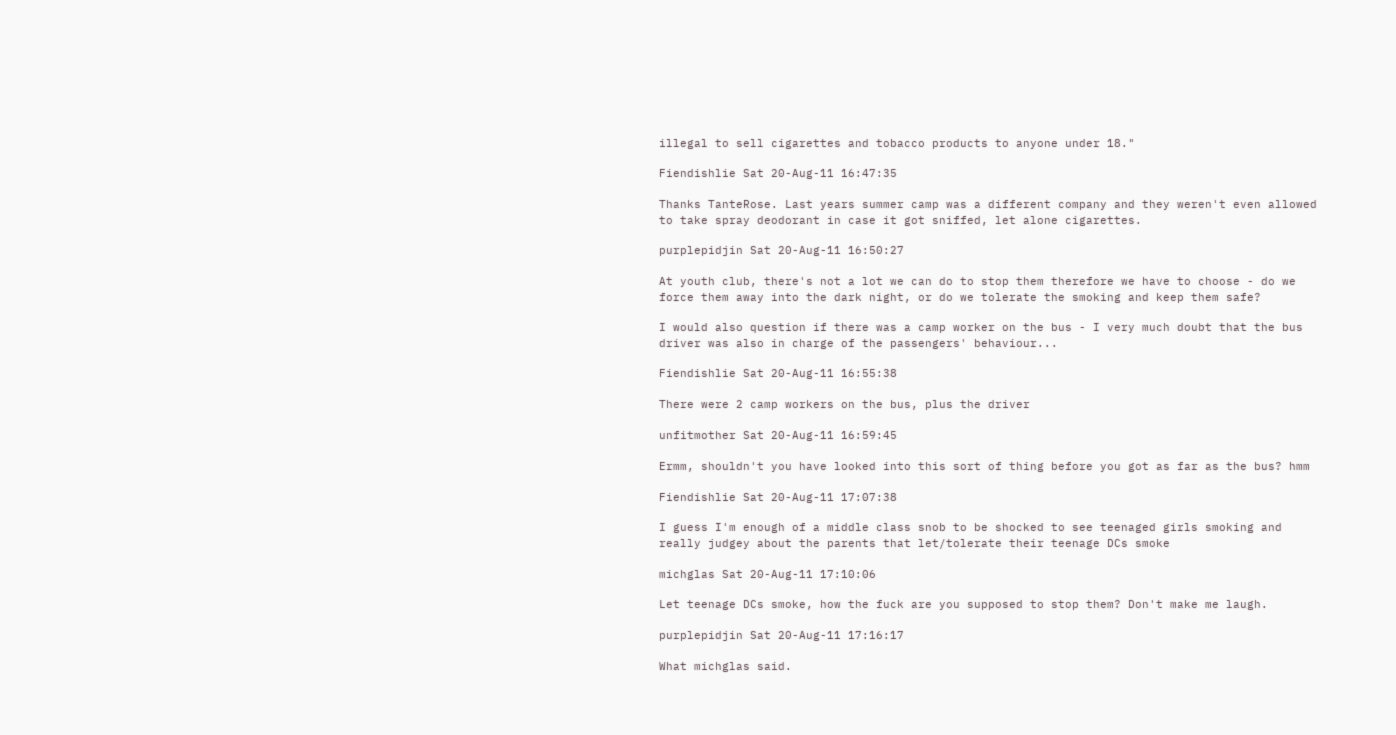illegal to sell cigarettes and tobacco products to anyone under 18."

Fiendishlie Sat 20-Aug-11 16:47:35

Thanks TanteRose. Last years summer camp was a different company and they weren't even allowed to take spray deodorant in case it got sniffed, let alone cigarettes.

purplepidjin Sat 20-Aug-11 16:50:27

At youth club, there's not a lot we can do to stop them therefore we have to choose - do we force them away into the dark night, or do we tolerate the smoking and keep them safe?

I would also question if there was a camp worker on the bus - I very much doubt that the bus driver was also in charge of the passengers' behaviour...

Fiendishlie Sat 20-Aug-11 16:55:38

There were 2 camp workers on the bus, plus the driver

unfitmother Sat 20-Aug-11 16:59:45

Ermm, shouldn't you have looked into this sort of thing before you got as far as the bus? hmm

Fiendishlie Sat 20-Aug-11 17:07:38

I guess I'm enough of a middle class snob to be shocked to see teenaged girls smoking and really judgey about the parents that let/tolerate their teenage DCs smoke

michglas Sat 20-Aug-11 17:10:06

Let teenage DCs smoke, how the fuck are you supposed to stop them? Don't make me laugh.

purplepidjin Sat 20-Aug-11 17:16:17

What michglas said.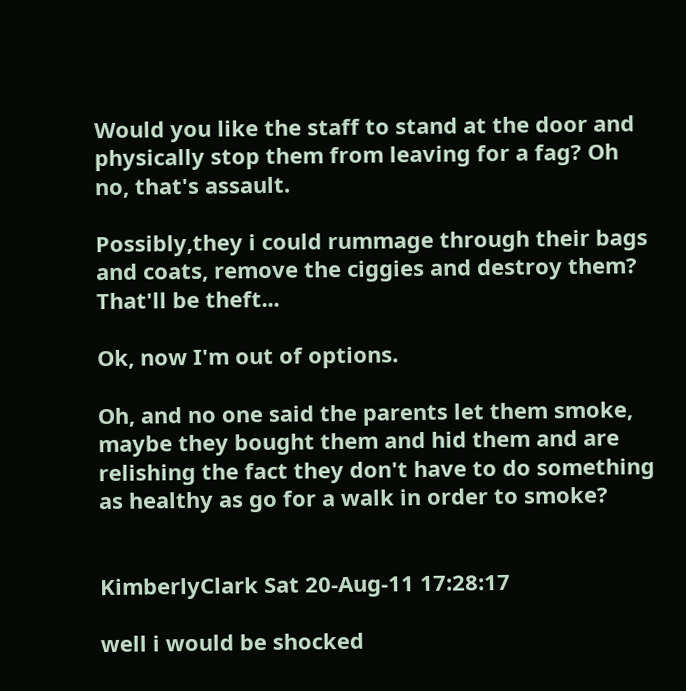Would you like the staff to stand at the door and physically stop them from leaving for a fag? Oh no, that's assault.

Possibly,they i could rummage through their bags and coats, remove the ciggies and destroy them? That'll be theft...

Ok, now I'm out of options.

Oh, and no one said the parents let them smoke, maybe they bought them and hid them and are relishing the fact they don't have to do something as healthy as go for a walk in order to smoke?


KimberlyClark Sat 20-Aug-11 17:28:17

well i would be shocked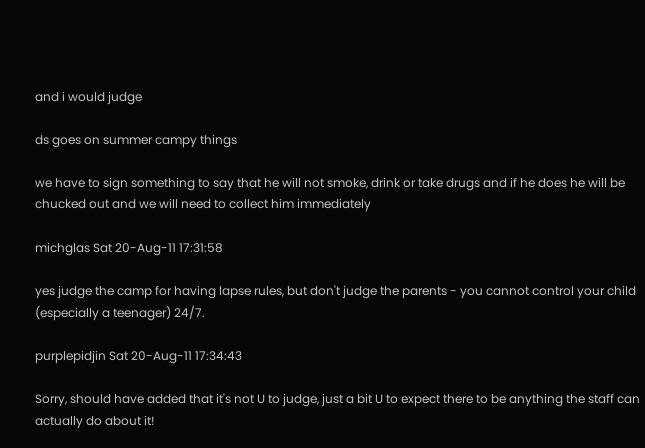and i would judge

ds goes on summer campy things

we have to sign something to say that he will not smoke, drink or take drugs and if he does he will be chucked out and we will need to collect him immediately

michglas Sat 20-Aug-11 17:31:58

yes judge the camp for having lapse rules, but don't judge the parents - you cannot control your child (especially a teenager) 24/7.

purplepidjin Sat 20-Aug-11 17:34:43

Sorry, should have added that it's not U to judge, just a bit U to expect there to be anything the staff can actually do about it!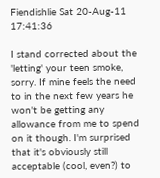Fiendishlie Sat 20-Aug-11 17:41:36

I stand corrected about the 'letting' your teen smoke, sorry. If mine feels the need to in the next few years he won't be getting any allowance from me to spend on it though. I'm surprised that it's obviously still acceptable (cool, even?) to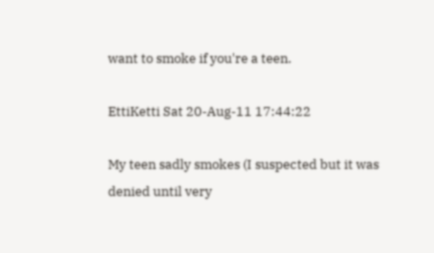want to smoke if you're a teen.

EttiKetti Sat 20-Aug-11 17:44:22

My teen sadly smokes (I suspected but it was denied until very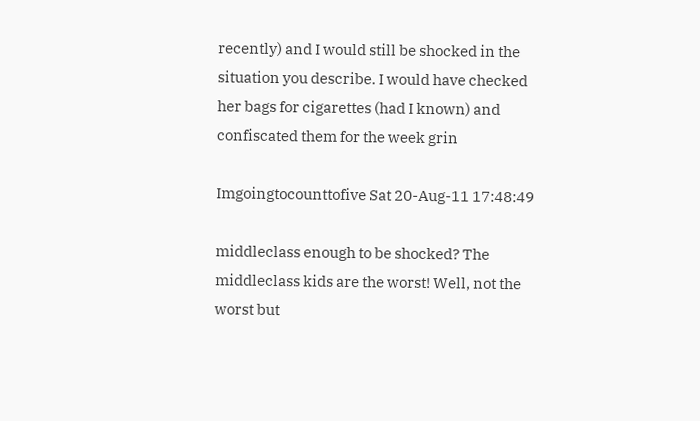recently) and I would still be shocked in the situation you describe. I would have checked her bags for cigarettes (had I known) and confiscated them for the week grin

Imgoingtocounttofive Sat 20-Aug-11 17:48:49

middleclass enough to be shocked? The middleclass kids are the worst! Well, not the worst but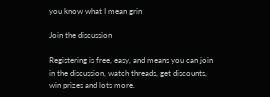you know what I mean grin

Join the discussion

Registering is free, easy, and means you can join in the discussion, watch threads, get discounts, win prizes and lots more.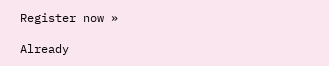Register now »

Already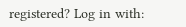registered? Log in with: